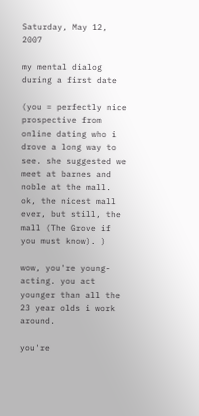Saturday, May 12, 2007

my mental dialog during a first date

(you = perfectly nice prospective from online dating who i drove a long way to see. she suggested we meet at barnes and noble at the mall. ok, the nicest mall ever, but still, the mall (The Grove if you must know). )

wow, you're young-acting. you act younger than all the 23 year olds i work around.

you're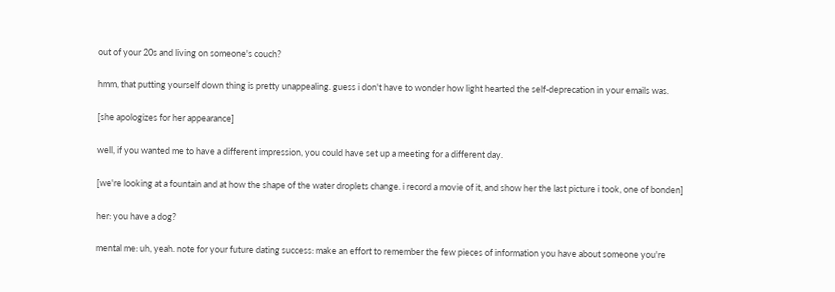out of your 20s and living on someone's couch?

hmm, that putting yourself down thing is pretty unappealing. guess i don't have to wonder how light hearted the self-deprecation in your emails was.

[she apologizes for her appearance]

well, if you wanted me to have a different impression, you could have set up a meeting for a different day.

[we're looking at a fountain and at how the shape of the water droplets change. i record a movie of it, and show her the last picture i took, one of bonden]

her: you have a dog?

mental me: uh, yeah. note for your future dating success: make an effort to remember the few pieces of information you have about someone you're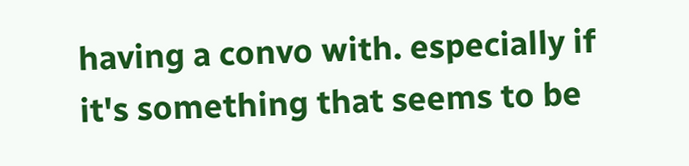having a convo with. especially if it's something that seems to be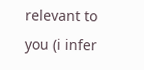relevant to you (i infer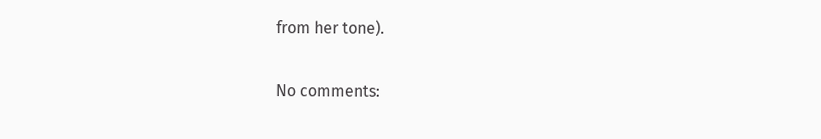from her tone).

No comments: